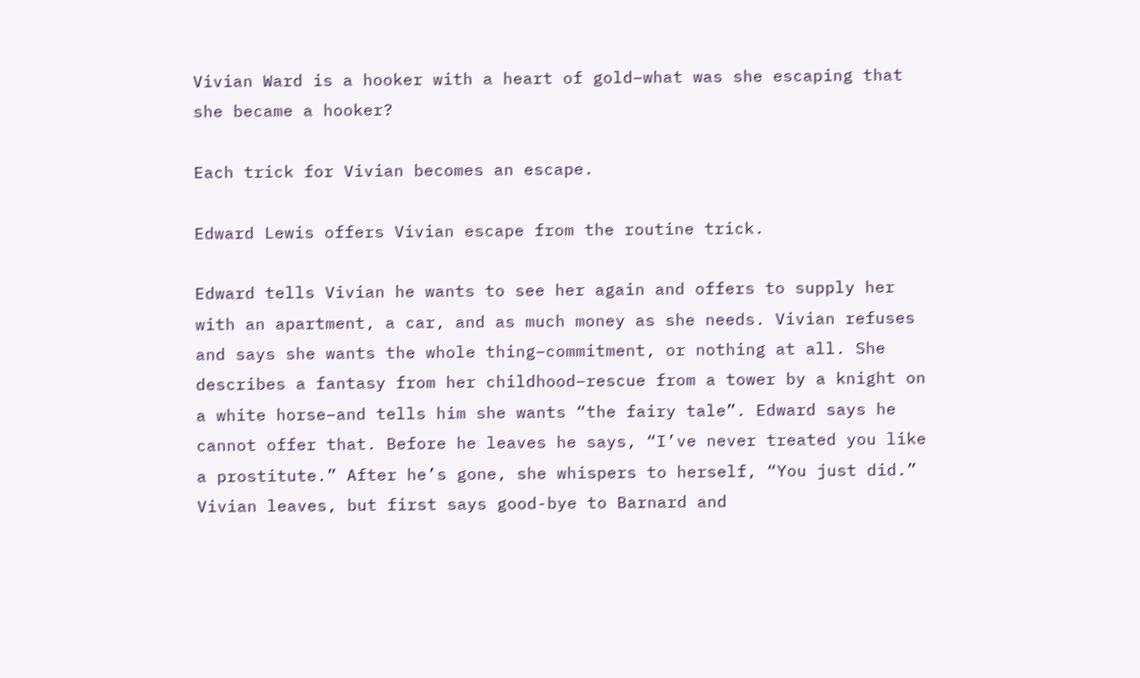Vivian Ward is a hooker with a heart of gold–what was she escaping that she became a hooker?

Each trick for Vivian becomes an escape.

Edward Lewis offers Vivian escape from the routine trick.

Edward tells Vivian he wants to see her again and offers to supply her with an apartment, a car, and as much money as she needs. Vivian refuses and says she wants the whole thing–commitment, or nothing at all. She describes a fantasy from her childhood–rescue from a tower by a knight on a white horse–and tells him she wants “the fairy tale”. Edward says he cannot offer that. Before he leaves he says, “I’ve never treated you like a prostitute.” After he’s gone, she whispers to herself, “You just did.” Vivian leaves, but first says good-bye to Barnard and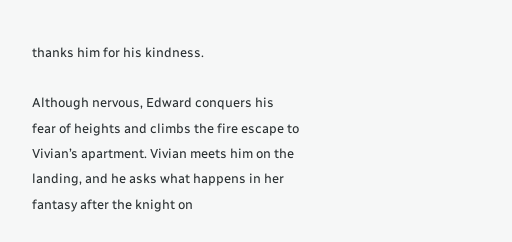thanks him for his kindness.

Although nervous, Edward conquers his fear of heights and climbs the fire escape to Vivian’s apartment. Vivian meets him on the landing, and he asks what happens in her fantasy after the knight on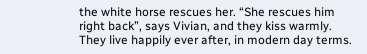the white horse rescues her. “She rescues him right back”, says Vivian, and they kiss warmly. They live happily ever after, in modern day terms.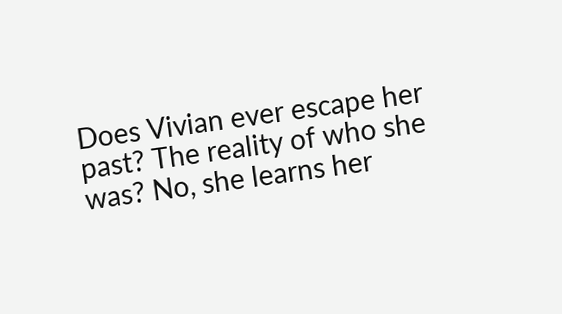Does Vivian ever escape her past? The reality of who she was? No, she learns her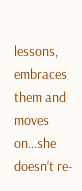lessons, embraces them and moves on…she doesn’t re-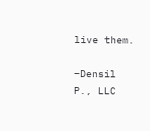live them.

–Densil P., LLC